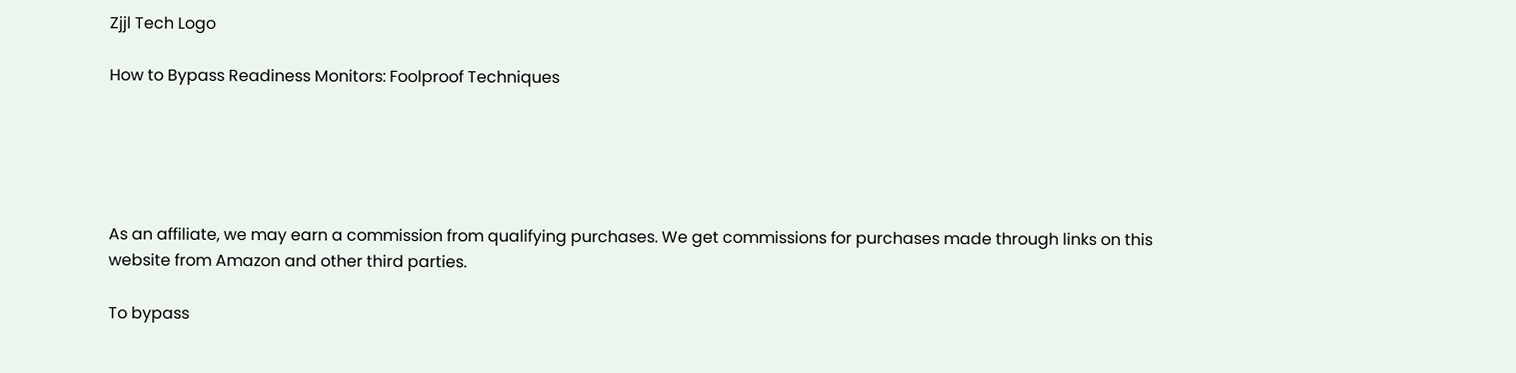Zjjl Tech Logo

How to Bypass Readiness Monitors: Foolproof Techniques





As an affiliate, we may earn a commission from qualifying purchases. We get commissions for purchases made through links on this website from Amazon and other third parties.

To bypass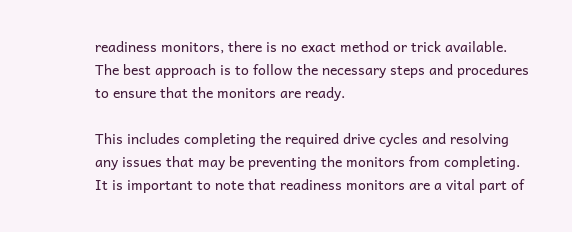readiness monitors, there is no exact method or trick available. The best approach is to follow the necessary steps and procedures to ensure that the monitors are ready.

This includes completing the required drive cycles and resolving any issues that may be preventing the monitors from completing. It is important to note that readiness monitors are a vital part of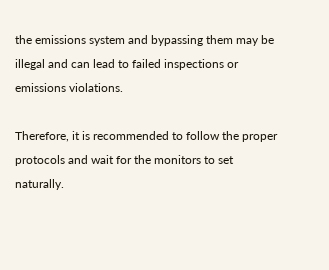the emissions system and bypassing them may be illegal and can lead to failed inspections or emissions violations.

Therefore, it is recommended to follow the proper protocols and wait for the monitors to set naturally.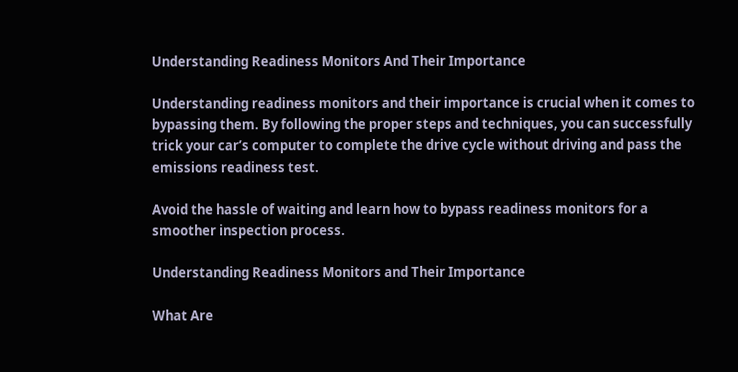Understanding Readiness Monitors And Their Importance

Understanding readiness monitors and their importance is crucial when it comes to bypassing them. By following the proper steps and techniques, you can successfully trick your car’s computer to complete the drive cycle without driving and pass the emissions readiness test.

Avoid the hassle of waiting and learn how to bypass readiness monitors for a smoother inspection process.

Understanding Readiness Monitors and Their Importance

What Are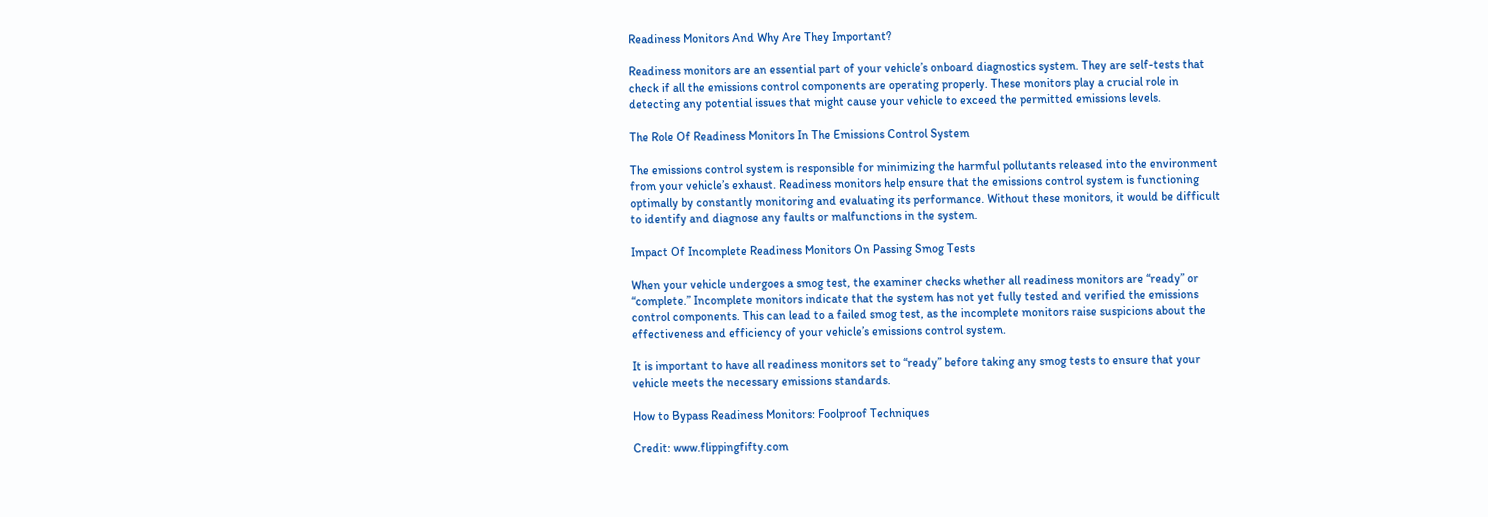Readiness Monitors And Why Are They Important?

Readiness monitors are an essential part of your vehicle’s onboard diagnostics system. They are self-tests that check if all the emissions control components are operating properly. These monitors play a crucial role in detecting any potential issues that might cause your vehicle to exceed the permitted emissions levels.

The Role Of Readiness Monitors In The Emissions Control System

The emissions control system is responsible for minimizing the harmful pollutants released into the environment from your vehicle’s exhaust. Readiness monitors help ensure that the emissions control system is functioning optimally by constantly monitoring and evaluating its performance. Without these monitors, it would be difficult to identify and diagnose any faults or malfunctions in the system.

Impact Of Incomplete Readiness Monitors On Passing Smog Tests

When your vehicle undergoes a smog test, the examiner checks whether all readiness monitors are “ready” or “complete.” Incomplete monitors indicate that the system has not yet fully tested and verified the emissions control components. This can lead to a failed smog test, as the incomplete monitors raise suspicions about the effectiveness and efficiency of your vehicle’s emissions control system.

It is important to have all readiness monitors set to “ready” before taking any smog tests to ensure that your vehicle meets the necessary emissions standards.

How to Bypass Readiness Monitors: Foolproof Techniques

Credit: www.flippingfifty.com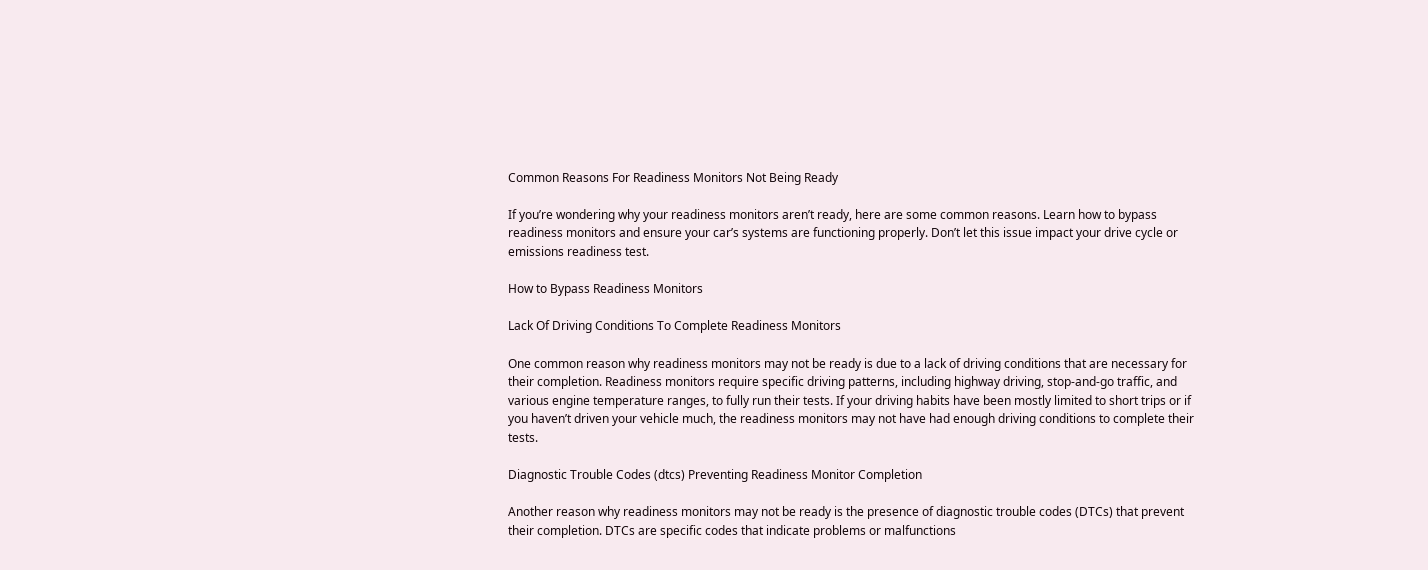Common Reasons For Readiness Monitors Not Being Ready

If you’re wondering why your readiness monitors aren’t ready, here are some common reasons. Learn how to bypass readiness monitors and ensure your car’s systems are functioning properly. Don’t let this issue impact your drive cycle or emissions readiness test.

How to Bypass Readiness Monitors

Lack Of Driving Conditions To Complete Readiness Monitors

One common reason why readiness monitors may not be ready is due to a lack of driving conditions that are necessary for their completion. Readiness monitors require specific driving patterns, including highway driving, stop-and-go traffic, and various engine temperature ranges, to fully run their tests. If your driving habits have been mostly limited to short trips or if you haven’t driven your vehicle much, the readiness monitors may not have had enough driving conditions to complete their tests.

Diagnostic Trouble Codes (dtcs) Preventing Readiness Monitor Completion

Another reason why readiness monitors may not be ready is the presence of diagnostic trouble codes (DTCs) that prevent their completion. DTCs are specific codes that indicate problems or malfunctions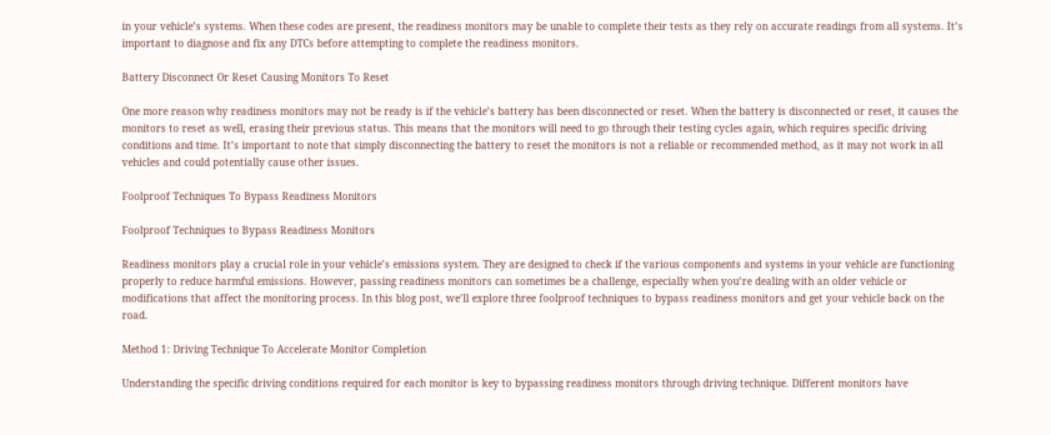in your vehicle’s systems. When these codes are present, the readiness monitors may be unable to complete their tests as they rely on accurate readings from all systems. It’s important to diagnose and fix any DTCs before attempting to complete the readiness monitors.

Battery Disconnect Or Reset Causing Monitors To Reset

One more reason why readiness monitors may not be ready is if the vehicle’s battery has been disconnected or reset. When the battery is disconnected or reset, it causes the monitors to reset as well, erasing their previous status. This means that the monitors will need to go through their testing cycles again, which requires specific driving conditions and time. It’s important to note that simply disconnecting the battery to reset the monitors is not a reliable or recommended method, as it may not work in all vehicles and could potentially cause other issues.

Foolproof Techniques To Bypass Readiness Monitors

Foolproof Techniques to Bypass Readiness Monitors

Readiness monitors play a crucial role in your vehicle’s emissions system. They are designed to check if the various components and systems in your vehicle are functioning properly to reduce harmful emissions. However, passing readiness monitors can sometimes be a challenge, especially when you’re dealing with an older vehicle or modifications that affect the monitoring process. In this blog post, we’ll explore three foolproof techniques to bypass readiness monitors and get your vehicle back on the road.

Method 1: Driving Technique To Accelerate Monitor Completion

Understanding the specific driving conditions required for each monitor is key to bypassing readiness monitors through driving technique. Different monitors have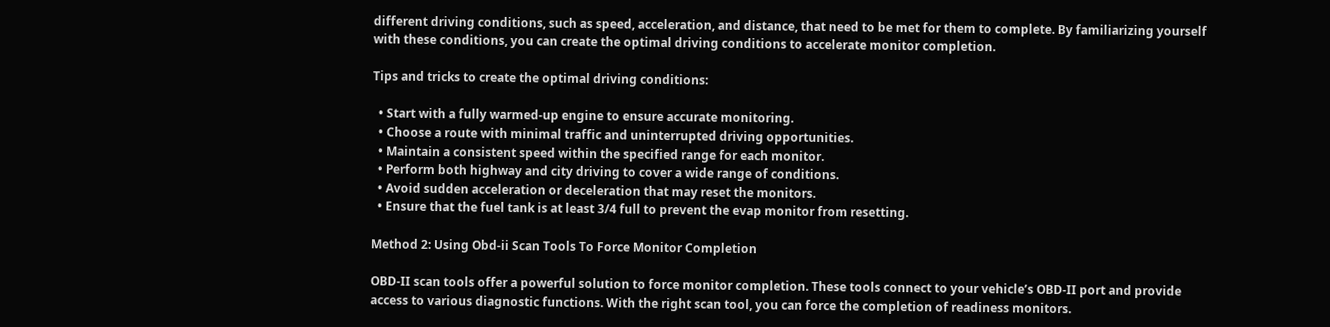different driving conditions, such as speed, acceleration, and distance, that need to be met for them to complete. By familiarizing yourself with these conditions, you can create the optimal driving conditions to accelerate monitor completion.

Tips and tricks to create the optimal driving conditions:

  • Start with a fully warmed-up engine to ensure accurate monitoring.
  • Choose a route with minimal traffic and uninterrupted driving opportunities.
  • Maintain a consistent speed within the specified range for each monitor.
  • Perform both highway and city driving to cover a wide range of conditions.
  • Avoid sudden acceleration or deceleration that may reset the monitors.
  • Ensure that the fuel tank is at least 3/4 full to prevent the evap monitor from resetting.

Method 2: Using Obd-ii Scan Tools To Force Monitor Completion

OBD-II scan tools offer a powerful solution to force monitor completion. These tools connect to your vehicle’s OBD-II port and provide access to various diagnostic functions. With the right scan tool, you can force the completion of readiness monitors.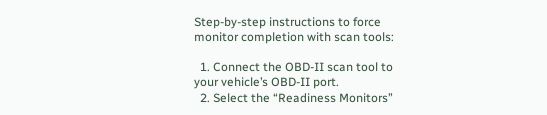Step-by-step instructions to force monitor completion with scan tools:

  1. Connect the OBD-II scan tool to your vehicle’s OBD-II port.
  2. Select the “Readiness Monitors”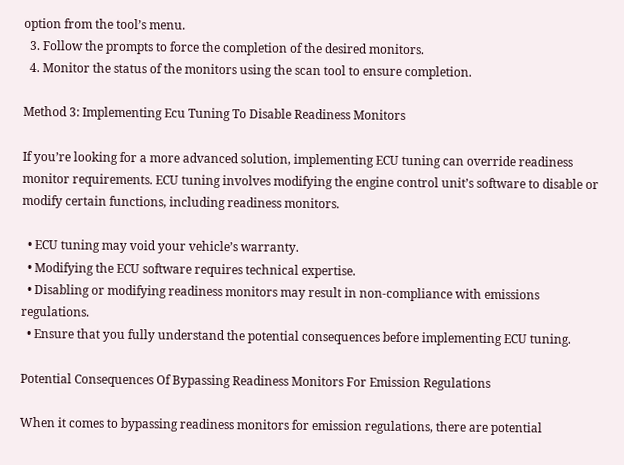option from the tool’s menu.
  3. Follow the prompts to force the completion of the desired monitors.
  4. Monitor the status of the monitors using the scan tool to ensure completion.

Method 3: Implementing Ecu Tuning To Disable Readiness Monitors

If you’re looking for a more advanced solution, implementing ECU tuning can override readiness monitor requirements. ECU tuning involves modifying the engine control unit’s software to disable or modify certain functions, including readiness monitors.

  • ECU tuning may void your vehicle’s warranty.
  • Modifying the ECU software requires technical expertise.
  • Disabling or modifying readiness monitors may result in non-compliance with emissions regulations.
  • Ensure that you fully understand the potential consequences before implementing ECU tuning.

Potential Consequences Of Bypassing Readiness Monitors For Emission Regulations

When it comes to bypassing readiness monitors for emission regulations, there are potential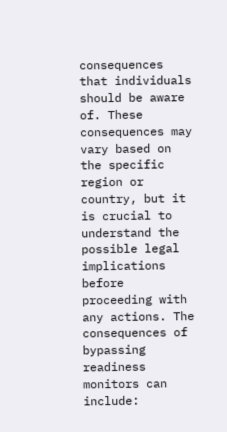consequences that individuals should be aware of. These consequences may vary based on the specific region or country, but it is crucial to understand the possible legal implications before proceeding with any actions. The consequences of bypassing readiness monitors can include: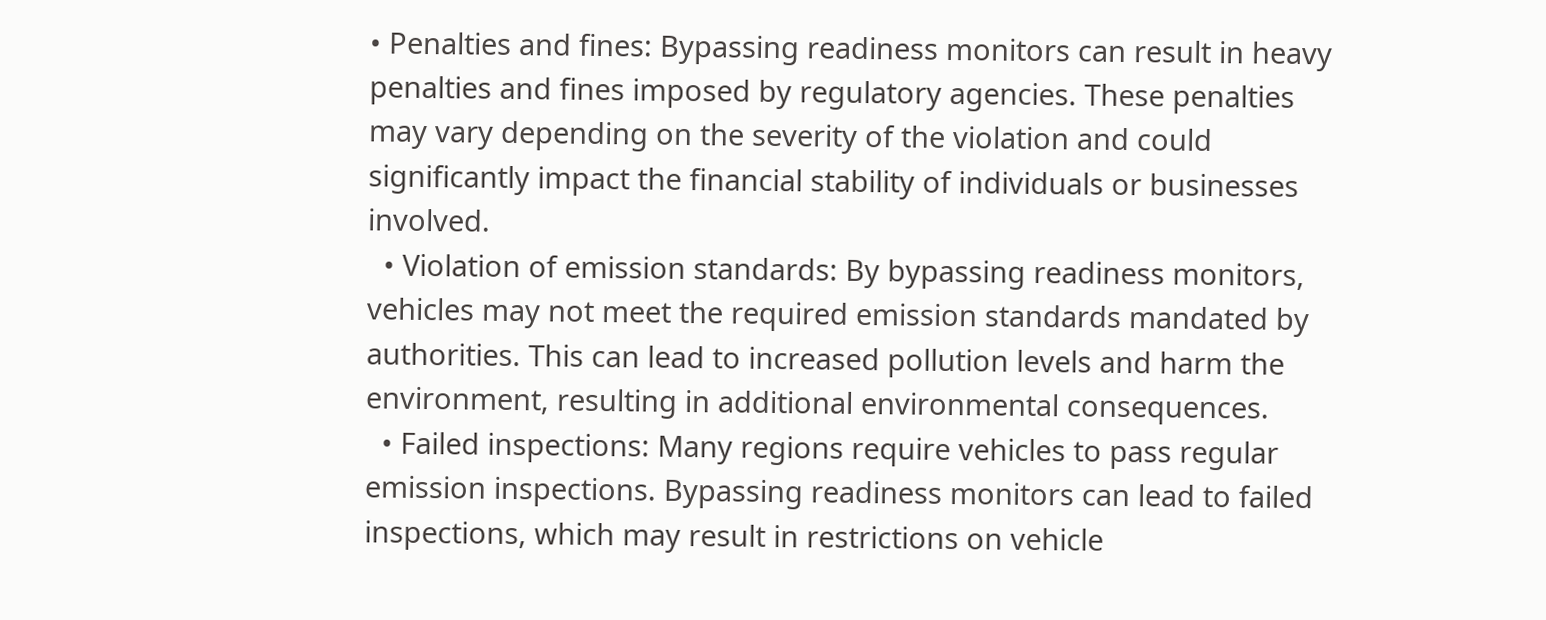• Penalties and fines: Bypassing readiness monitors can result in heavy penalties and fines imposed by regulatory agencies. These penalties may vary depending on the severity of the violation and could significantly impact the financial stability of individuals or businesses involved.
  • Violation of emission standards: By bypassing readiness monitors, vehicles may not meet the required emission standards mandated by authorities. This can lead to increased pollution levels and harm the environment, resulting in additional environmental consequences.
  • Failed inspections: Many regions require vehicles to pass regular emission inspections. Bypassing readiness monitors can lead to failed inspections, which may result in restrictions on vehicle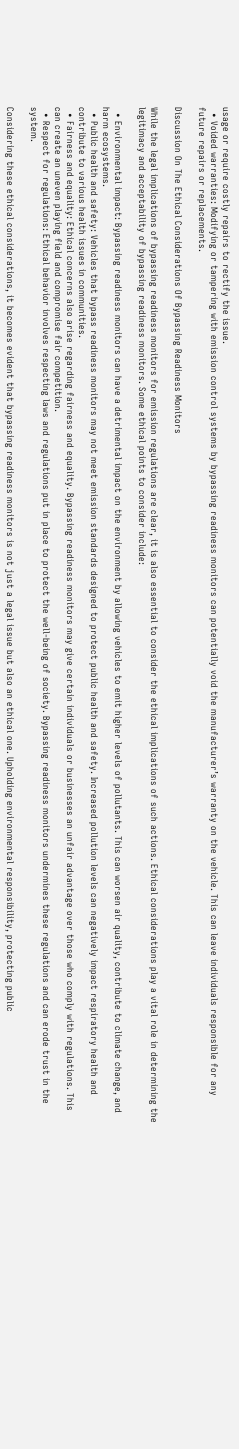usage or require costly repairs to rectify the issue.
  • Voided warranties: Modifying or tampering with emission control systems by bypassing readiness monitors can potentially void the manufacturer’s warranty on the vehicle. This can leave individuals responsible for any future repairs or replacements.

Discussion On The Ethical Considerations Of Bypassing Readiness Monitors

While the legal implications of bypassing readiness monitors for emission regulations are clear, it is also essential to consider the ethical implications of such actions. Ethical considerations play a vital role in determining the legitimacy and acceptability of bypassing readiness monitors. Some ethical points to consider include:

  • Environmental impact: Bypassing readiness monitors can have a detrimental impact on the environment by allowing vehicles to emit higher levels of pollutants. This can worsen air quality, contribute to climate change, and harm ecosystems.
  • Public health and safety: Vehicles that bypass readiness monitors may not meet emission standards designed to protect public health and safety. Increased pollution levels can negatively impact respiratory health and contribute to various health issues in communities.
  • Fairness and equality: Ethical concerns also arise regarding fairness and equality. Bypassing readiness monitors may give certain individuals or businesses an unfair advantage over those who comply with regulations. This can create an uneven playing field and compromise fair competition.
  • Respect for regulations: Ethical behavior involves respecting laws and regulations put in place to protect the well-being of society. Bypassing readiness monitors undermines these regulations and can erode trust in the system.

Considering these ethical considerations, it becomes evident that bypassing readiness monitors is not just a legal issue but also an ethical one. Upholding environmental responsibility, protecting public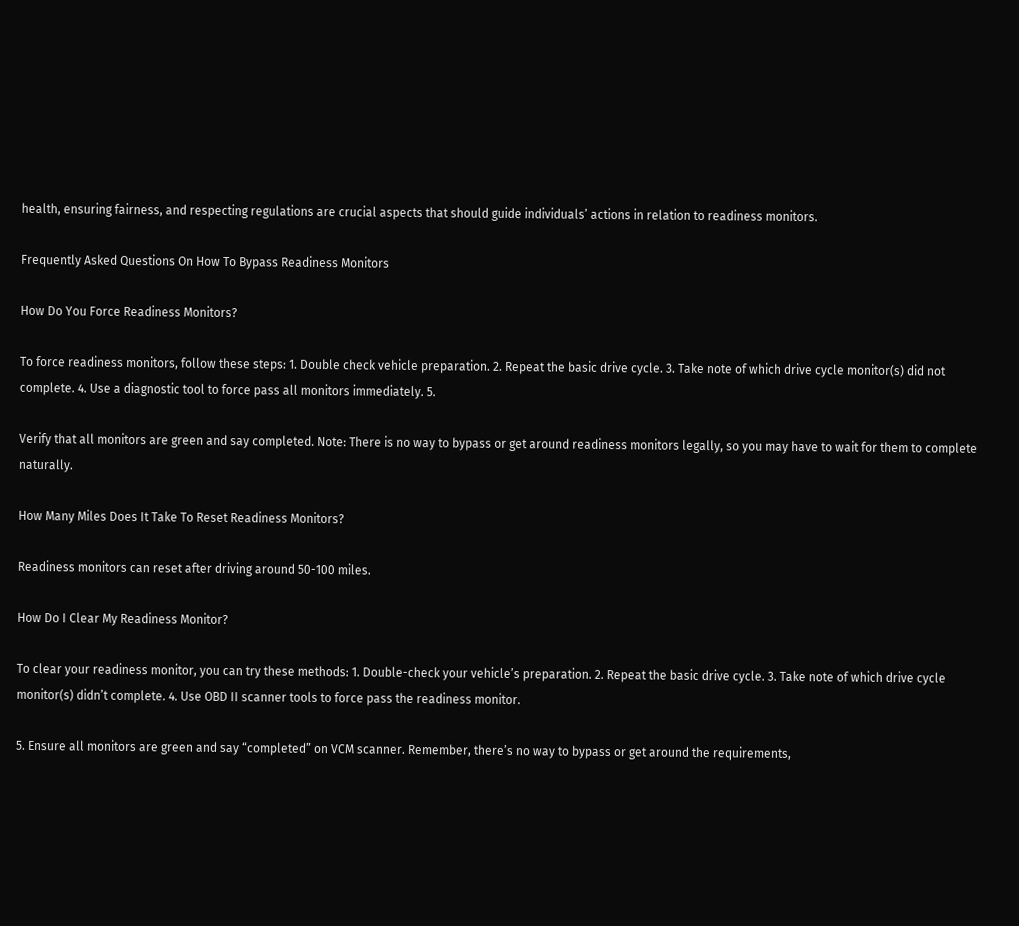health, ensuring fairness, and respecting regulations are crucial aspects that should guide individuals’ actions in relation to readiness monitors.

Frequently Asked Questions On How To Bypass Readiness Monitors

How Do You Force Readiness Monitors?

To force readiness monitors, follow these steps: 1. Double check vehicle preparation. 2. Repeat the basic drive cycle. 3. Take note of which drive cycle monitor(s) did not complete. 4. Use a diagnostic tool to force pass all monitors immediately. 5.

Verify that all monitors are green and say completed. Note: There is no way to bypass or get around readiness monitors legally, so you may have to wait for them to complete naturally.

How Many Miles Does It Take To Reset Readiness Monitors?

Readiness monitors can reset after driving around 50-100 miles.

How Do I Clear My Readiness Monitor?

To clear your readiness monitor, you can try these methods: 1. Double-check your vehicle’s preparation. 2. Repeat the basic drive cycle. 3. Take note of which drive cycle monitor(s) didn’t complete. 4. Use OBD II scanner tools to force pass the readiness monitor.

5. Ensure all monitors are green and say “completed” on VCM scanner. Remember, there’s no way to bypass or get around the requirements,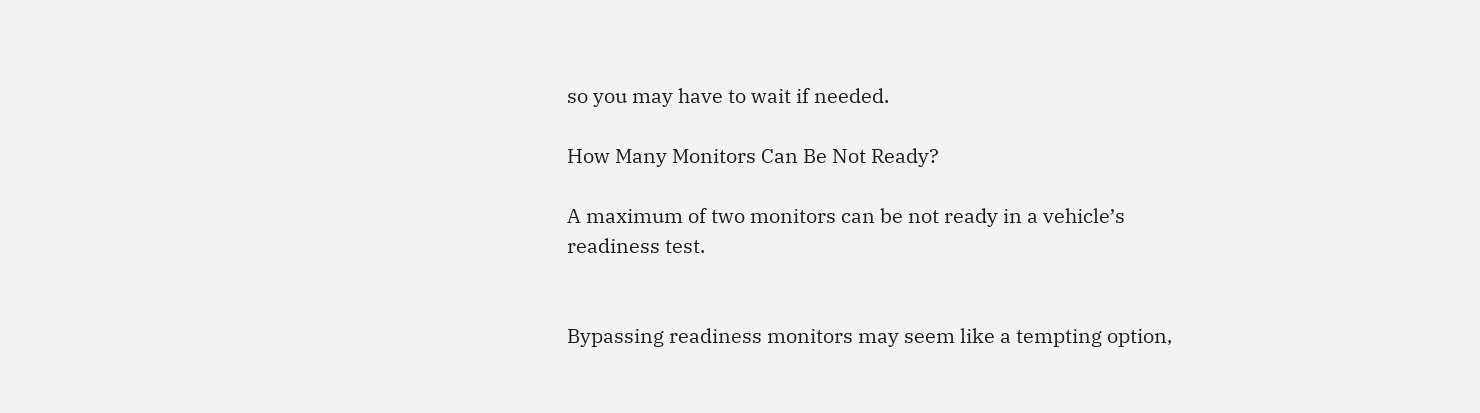so you may have to wait if needed.

How Many Monitors Can Be Not Ready?

A maximum of two monitors can be not ready in a vehicle’s readiness test.


Bypassing readiness monitors may seem like a tempting option,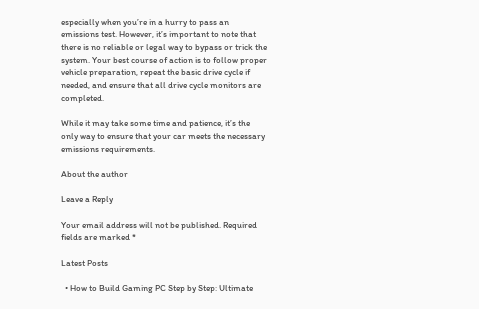especially when you’re in a hurry to pass an emissions test. However, it’s important to note that there is no reliable or legal way to bypass or trick the system. Your best course of action is to follow proper vehicle preparation, repeat the basic drive cycle if needed, and ensure that all drive cycle monitors are completed.

While it may take some time and patience, it’s the only way to ensure that your car meets the necessary emissions requirements.

About the author

Leave a Reply

Your email address will not be published. Required fields are marked *

Latest Posts

  • How to Build Gaming PC Step by Step: Ultimate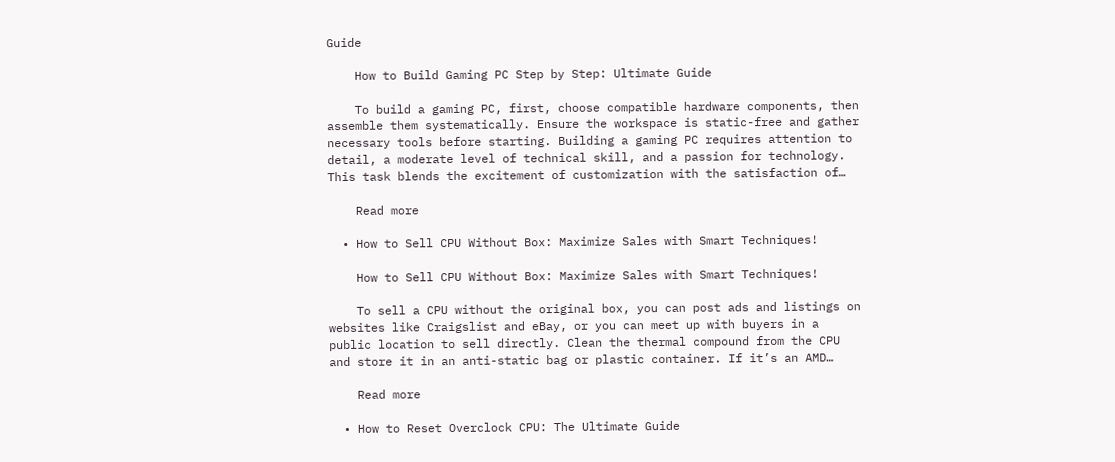Guide

    How to Build Gaming PC Step by Step: Ultimate Guide

    To build a gaming PC, first, choose compatible hardware components, then assemble them systematically. Ensure the workspace is static-free and gather necessary tools before starting. Building a gaming PC requires attention to detail, a moderate level of technical skill, and a passion for technology. This task blends the excitement of customization with the satisfaction of…

    Read more

  • How to Sell CPU Without Box: Maximize Sales with Smart Techniques!

    How to Sell CPU Without Box: Maximize Sales with Smart Techniques!

    To sell a CPU without the original box, you can post ads and listings on websites like Craigslist and eBay, or you can meet up with buyers in a public location to sell directly. Clean the thermal compound from the CPU and store it in an anti-static bag or plastic container. If it’s an AMD…

    Read more

  • How to Reset Overclock CPU: The Ultimate Guide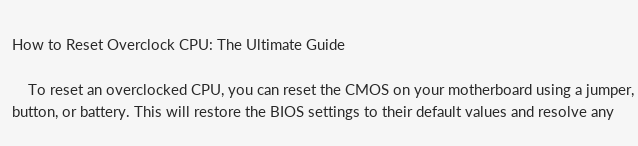How to Reset Overclock CPU: The Ultimate Guide

    To reset an overclocked CPU, you can reset the CMOS on your motherboard using a jumper, button, or battery. This will restore the BIOS settings to their default values and resolve any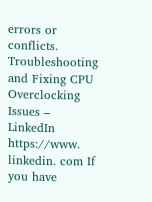errors or conflicts. Troubleshooting and Fixing CPU Overclocking Issues – LinkedIn https://www. linkedin. com If you have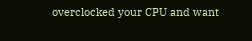overclocked your CPU and want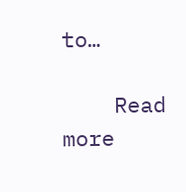to…

    Read more